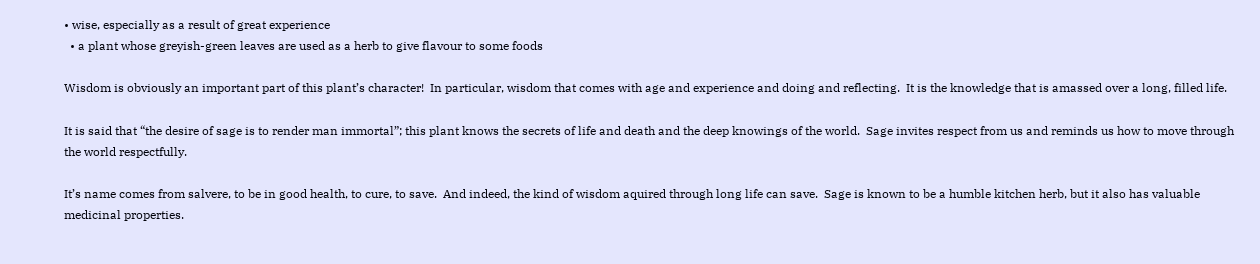• wise, especially as a result of great experience
  • a plant whose greyish-green leaves are used as a herb to give flavour to some foods

Wisdom is obviously an important part of this plant’s character!  In particular, wisdom that comes with age and experience and doing and reflecting.  It is the knowledge that is amassed over a long, filled life.

It is said that “the desire of sage is to render man immortal”; this plant knows the secrets of life and death and the deep knowings of the world.  Sage invites respect from us and reminds us how to move through the world respectfully.

It’s name comes from salvere, to be in good health, to cure, to save.  And indeed, the kind of wisdom aquired through long life can save.  Sage is known to be a humble kitchen herb, but it also has valuable medicinal properties.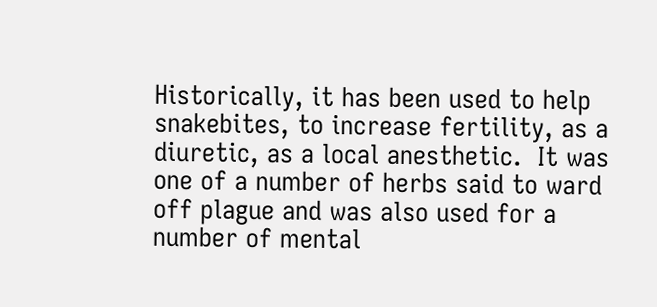Historically, it has been used to help snakebites, to increase fertility, as a diuretic, as a local anesthetic.  It was one of a number of herbs said to ward off plague and was also used for a number of mental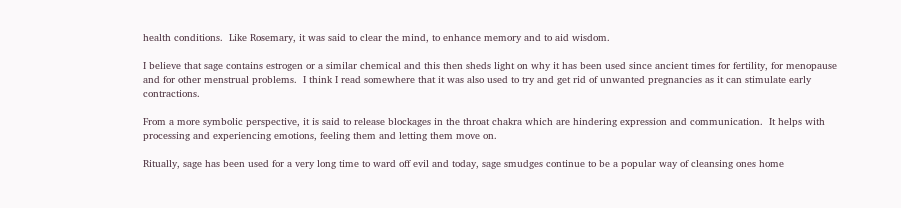health conditions.  Like Rosemary, it was said to clear the mind, to enhance memory and to aid wisdom.

I believe that sage contains estrogen or a similar chemical and this then sheds light on why it has been used since ancient times for fertility, for menopause and for other menstrual problems.  I think I read somewhere that it was also used to try and get rid of unwanted pregnancies as it can stimulate early contractions.

From a more symbolic perspective, it is said to release blockages in the throat chakra which are hindering expression and communication.  It helps with processing and experiencing emotions, feeling them and letting them move on.

Ritually, sage has been used for a very long time to ward off evil and today, sage smudges continue to be a popular way of cleansing ones home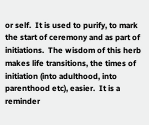or self.  It is used to purify, to mark the start of ceremony and as part of initiations.  The wisdom of this herb makes life transitions, the times of initiation (into adulthood, into parenthood etc), easier.  It is a reminder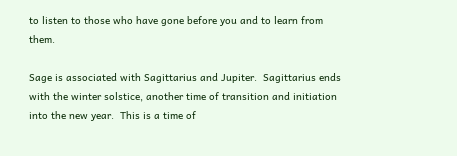to listen to those who have gone before you and to learn from them.

Sage is associated with Sagittarius and Jupiter.  Sagittarius ends with the winter solstice, another time of transition and initiation into the new year.  This is a time of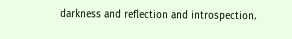darkness and reflection and introspection.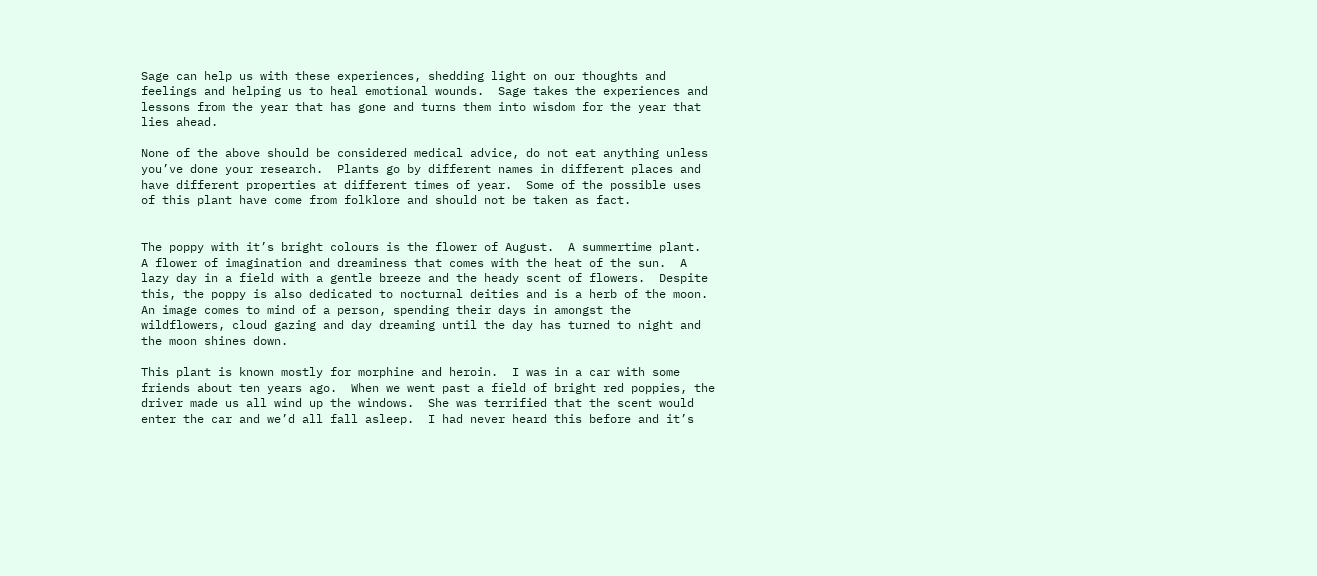Sage can help us with these experiences, shedding light on our thoughts and feelings and helping us to heal emotional wounds.  Sage takes the experiences and lessons from the year that has gone and turns them into wisdom for the year that lies ahead.

None of the above should be considered medical advice, do not eat anything unless you’ve done your research.  Plants go by different names in different places and have different properties at different times of year.  Some of the possible uses of this plant have come from folklore and should not be taken as fact.


The poppy with it’s bright colours is the flower of August.  A summertime plant.  A flower of imagination and dreaminess that comes with the heat of the sun.  A lazy day in a field with a gentle breeze and the heady scent of flowers.  Despite this, the poppy is also dedicated to nocturnal deities and is a herb of the moon.  An image comes to mind of a person, spending their days in amongst the wildflowers, cloud gazing and day dreaming until the day has turned to night and the moon shines down.

This plant is known mostly for morphine and heroin.  I was in a car with some friends about ten years ago.  When we went past a field of bright red poppies, the driver made us all wind up the windows.  She was terrified that the scent would enter the car and we’d all fall asleep.  I had never heard this before and it’s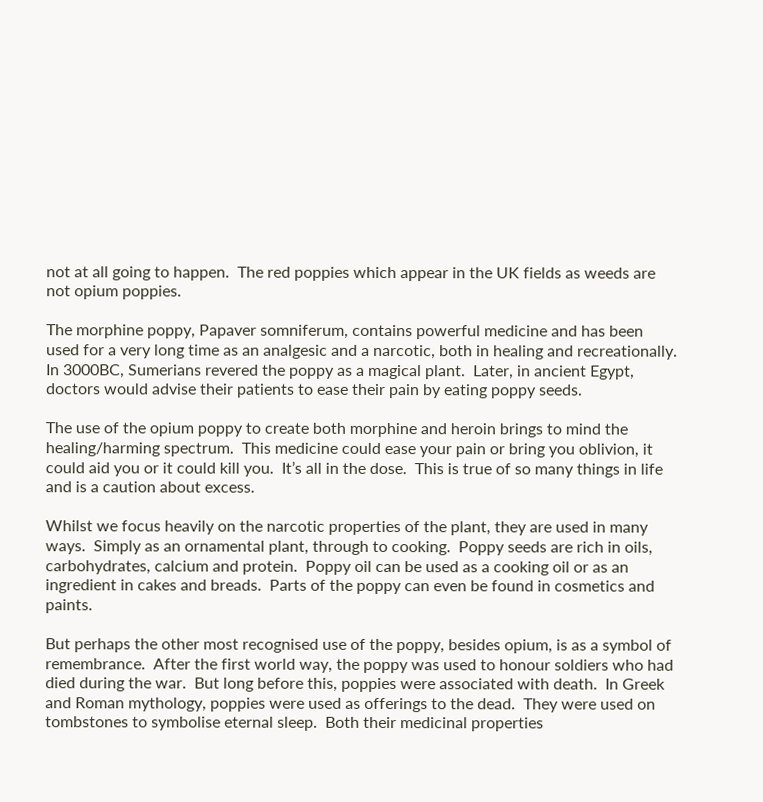not at all going to happen.  The red poppies which appear in the UK fields as weeds are not opium poppies.

The morphine poppy, Papaver somniferum, contains powerful medicine and has been used for a very long time as an analgesic and a narcotic, both in healing and recreationally.  In 3000BC, Sumerians revered the poppy as a magical plant.  Later, in ancient Egypt, doctors would advise their patients to ease their pain by eating poppy seeds.

The use of the opium poppy to create both morphine and heroin brings to mind the healing/harming spectrum.  This medicine could ease your pain or bring you oblivion, it could aid you or it could kill you.  It’s all in the dose.  This is true of so many things in life and is a caution about excess.

Whilst we focus heavily on the narcotic properties of the plant, they are used in many ways.  Simply as an ornamental plant, through to cooking.  Poppy seeds are rich in oils, carbohydrates, calcium and protein.  Poppy oil can be used as a cooking oil or as an ingredient in cakes and breads.  Parts of the poppy can even be found in cosmetics and paints.

But perhaps the other most recognised use of the poppy, besides opium, is as a symbol of remembrance.  After the first world way, the poppy was used to honour soldiers who had died during the war.  But long before this, poppies were associated with death.  In Greek and Roman mythology, poppies were used as offerings to the dead.  They were used on tombstones to symbolise eternal sleep.  Both their medicinal properties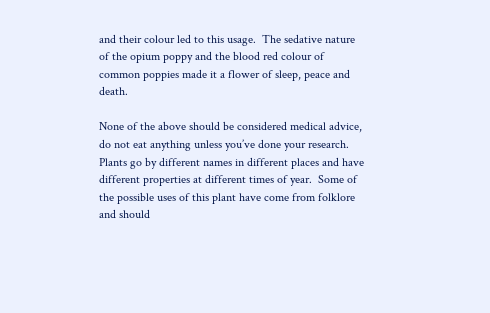and their colour led to this usage.  The sedative nature of the opium poppy and the blood red colour of common poppies made it a flower of sleep, peace and death.

None of the above should be considered medical advice, do not eat anything unless you’ve done your research.  Plants go by different names in different places and have different properties at different times of year.  Some of the possible uses of this plant have come from folklore and should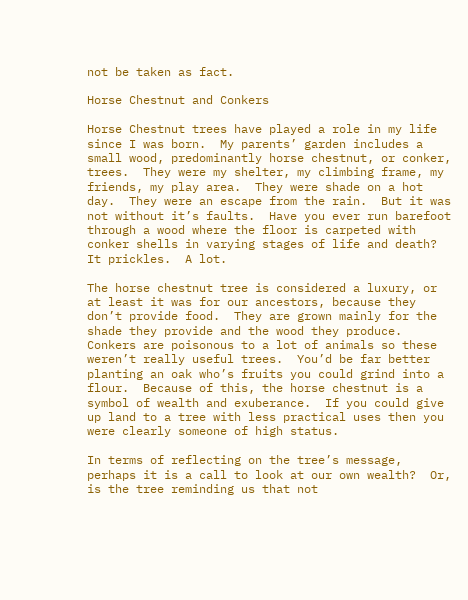not be taken as fact.

Horse Chestnut and Conkers

Horse Chestnut trees have played a role in my life since I was born.  My parents’ garden includes a small wood, predominantly horse chestnut, or conker, trees.  They were my shelter, my climbing frame, my friends, my play area.  They were shade on a hot day.  They were an escape from the rain.  But it was not without it’s faults.  Have you ever run barefoot through a wood where the floor is carpeted with conker shells in varying stages of life and death?  It prickles.  A lot.

The horse chestnut tree is considered a luxury, or at least it was for our ancestors, because they don’t provide food.  They are grown mainly for the shade they provide and the wood they produce.  Conkers are poisonous to a lot of animals so these weren’t really useful trees.  You’d be far better planting an oak who’s fruits you could grind into a flour.  Because of this, the horse chestnut is a symbol of wealth and exuberance.  If you could give up land to a tree with less practical uses then you were clearly someone of high status.

In terms of reflecting on the tree’s message, perhaps it is a call to look at our own wealth?  Or, is the tree reminding us that not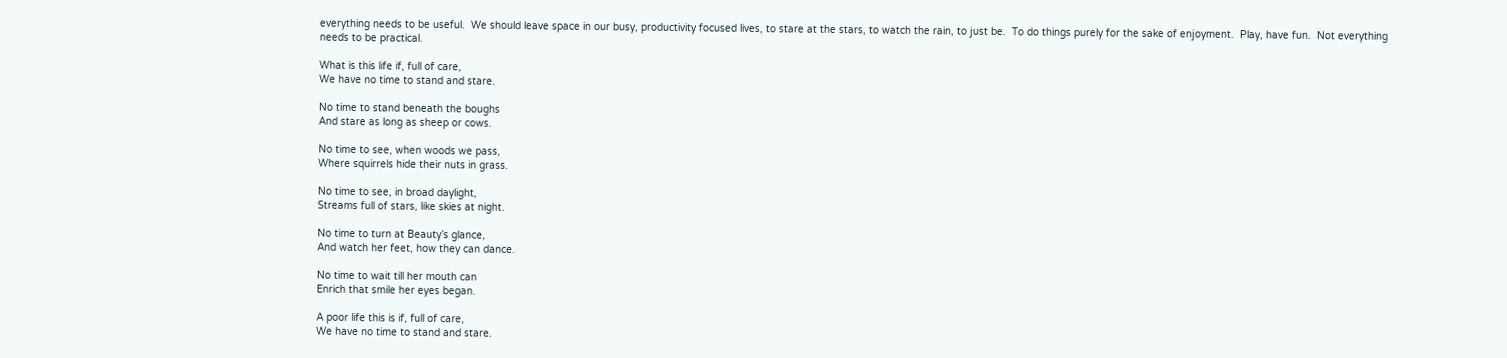everything needs to be useful.  We should leave space in our busy, productivity focused lives, to stare at the stars, to watch the rain, to just be.  To do things purely for the sake of enjoyment.  Play, have fun.  Not everything needs to be practical.

What is this life if, full of care,
We have no time to stand and stare.

No time to stand beneath the boughs
And stare as long as sheep or cows.

No time to see, when woods we pass,
Where squirrels hide their nuts in grass.

No time to see, in broad daylight,
Streams full of stars, like skies at night.

No time to turn at Beauty’s glance,
And watch her feet, how they can dance.

No time to wait till her mouth can
Enrich that smile her eyes began.

A poor life this is if, full of care,
We have no time to stand and stare.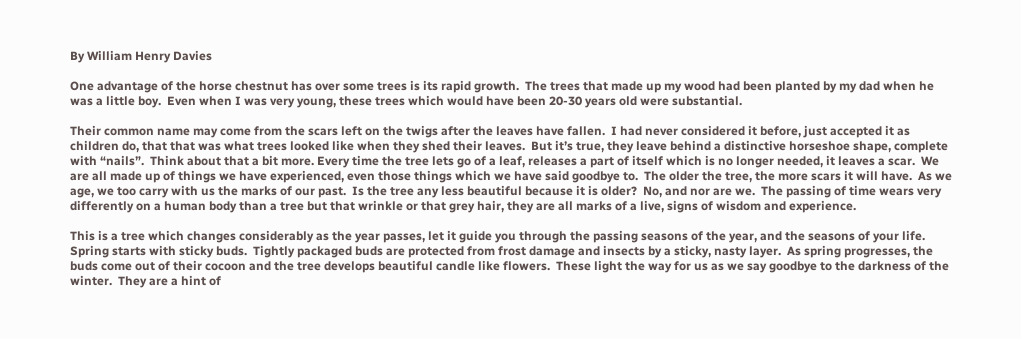By William Henry Davies

One advantage of the horse chestnut has over some trees is its rapid growth.  The trees that made up my wood had been planted by my dad when he was a little boy.  Even when I was very young, these trees which would have been 20-30 years old were substantial.

Their common name may come from the scars left on the twigs after the leaves have fallen.  I had never considered it before, just accepted it as children do, that that was what trees looked like when they shed their leaves.  But it’s true, they leave behind a distinctive horseshoe shape, complete with “nails”.  Think about that a bit more. Every time the tree lets go of a leaf, releases a part of itself which is no longer needed, it leaves a scar.  We are all made up of things we have experienced, even those things which we have said goodbye to.  The older the tree, the more scars it will have.  As we age, we too carry with us the marks of our past.  Is the tree any less beautiful because it is older?  No, and nor are we.  The passing of time wears very differently on a human body than a tree but that wrinkle or that grey hair, they are all marks of a live, signs of wisdom and experience.

This is a tree which changes considerably as the year passes, let it guide you through the passing seasons of the year, and the seasons of your life.  Spring starts with sticky buds.  Tightly packaged buds are protected from frost damage and insects by a sticky, nasty layer.  As spring progresses, the buds come out of their cocoon and the tree develops beautiful candle like flowers.  These light the way for us as we say goodbye to the darkness of the winter.  They are a hint of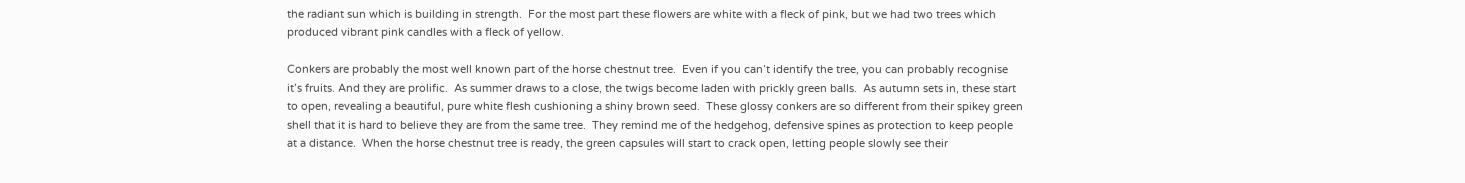the radiant sun which is building in strength.  For the most part these flowers are white with a fleck of pink, but we had two trees which produced vibrant pink candles with a fleck of yellow.

Conkers are probably the most well known part of the horse chestnut tree.  Even if you can’t identify the tree, you can probably recognise it’s fruits. And they are prolific.  As summer draws to a close, the twigs become laden with prickly green balls.  As autumn sets in, these start to open, revealing a beautiful, pure white flesh cushioning a shiny brown seed.  These glossy conkers are so different from their spikey green shell that it is hard to believe they are from the same tree.  They remind me of the hedgehog, defensive spines as protection to keep people at a distance.  When the horse chestnut tree is ready, the green capsules will start to crack open, letting people slowly see their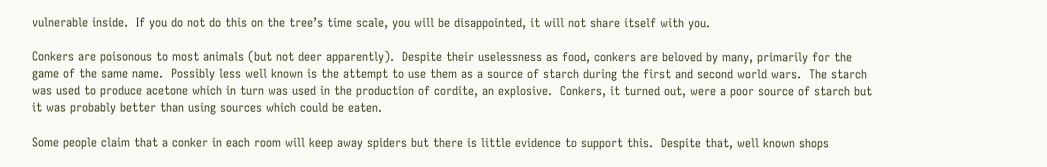vulnerable inside.  If you do not do this on the tree’s time scale, you will be disappointed, it will not share itself with you.

Conkers are poisonous to most animals (but not deer apparently).  Despite their uselessness as food, conkers are beloved by many, primarily for the game of the same name.  Possibly less well known is the attempt to use them as a source of starch during the first and second world wars.  The starch was used to produce acetone which in turn was used in the production of cordite, an explosive.  Conkers, it turned out, were a poor source of starch but it was probably better than using sources which could be eaten.

Some people claim that a conker in each room will keep away spiders but there is little evidence to support this.  Despite that, well known shops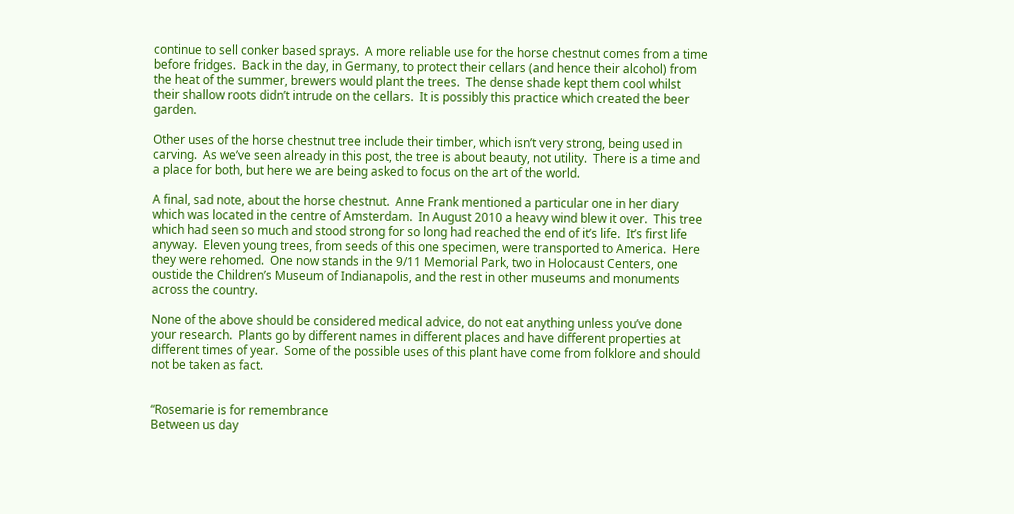continue to sell conker based sprays.  A more reliable use for the horse chestnut comes from a time before fridges.  Back in the day, in Germany, to protect their cellars (and hence their alcohol) from the heat of the summer, brewers would plant the trees.  The dense shade kept them cool whilst their shallow roots didn’t intrude on the cellars.  It is possibly this practice which created the beer garden.

Other uses of the horse chestnut tree include their timber, which isn’t very strong, being used in carving.  As we’ve seen already in this post, the tree is about beauty, not utility.  There is a time and a place for both, but here we are being asked to focus on the art of the world.

A final, sad note, about the horse chestnut.  Anne Frank mentioned a particular one in her diary which was located in the centre of Amsterdam.  In August 2010 a heavy wind blew it over.  This tree which had seen so much and stood strong for so long had reached the end of it’s life.  It’s first life anyway.  Eleven young trees, from seeds of this one specimen, were transported to America.  Here they were rehomed.  One now stands in the 9/11 Memorial Park, two in Holocaust Centers, one oustide the Children’s Museum of Indianapolis, and the rest in other museums and monuments across the country.

None of the above should be considered medical advice, do not eat anything unless you’ve done your research.  Plants go by different names in different places and have different properties at different times of year.  Some of the possible uses of this plant have come from folklore and should not be taken as fact.


“Rosemarie is for remembrance
Between us day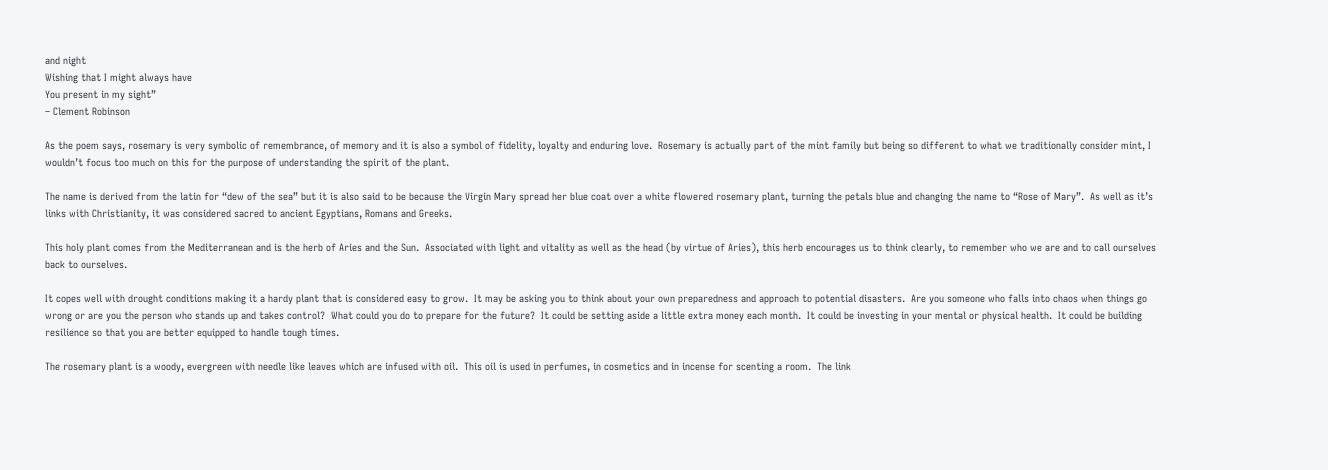and night
Wishing that I might always have
You present in my sight”
– Clement Robinson

As the poem says, rosemary is very symbolic of remembrance, of memory and it is also a symbol of fidelity, loyalty and enduring love.  Rosemary is actually part of the mint family but being so different to what we traditionally consider mint, I wouldn’t focus too much on this for the purpose of understanding the spirit of the plant.

The name is derived from the latin for “dew of the sea” but it is also said to be because the Virgin Mary spread her blue coat over a white flowered rosemary plant, turning the petals blue and changing the name to “Rose of Mary”.  As well as it’s links with Christianity, it was considered sacred to ancient Egyptians, Romans and Greeks.

This holy plant comes from the Mediterranean and is the herb of Aries and the Sun.  Associated with light and vitality as well as the head (by virtue of Aries), this herb encourages us to think clearly, to remember who we are and to call ourselves back to ourselves.

It copes well with drought conditions making it a hardy plant that is considered easy to grow.  It may be asking you to think about your own preparedness and approach to potential disasters.  Are you someone who falls into chaos when things go wrong or are you the person who stands up and takes control?  What could you do to prepare for the future?  It could be setting aside a little extra money each month.  It could be investing in your mental or physical health.  It could be building resilience so that you are better equipped to handle tough times.

The rosemary plant is a woody, evergreen with needle like leaves which are infused with oil.  This oil is used in perfumes, in cosmetics and in incense for scenting a room.  The link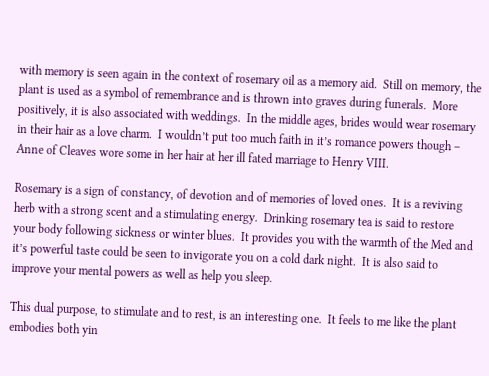with memory is seen again in the context of rosemary oil as a memory aid.  Still on memory, the plant is used as a symbol of remembrance and is thrown into graves during funerals.  More positively, it is also associated with weddings.  In the middle ages, brides would wear rosemary in their hair as a love charm.  I wouldn’t put too much faith in it’s romance powers though – Anne of Cleaves wore some in her hair at her ill fated marriage to Henry VIII.

Rosemary is a sign of constancy, of devotion and of memories of loved ones.  It is a reviving herb with a strong scent and a stimulating energy.  Drinking rosemary tea is said to restore your body following sickness or winter blues.  It provides you with the warmth of the Med and it’s powerful taste could be seen to invigorate you on a cold dark night.  It is also said to improve your mental powers as well as help you sleep.

This dual purpose, to stimulate and to rest, is an interesting one.  It feels to me like the plant embodies both yin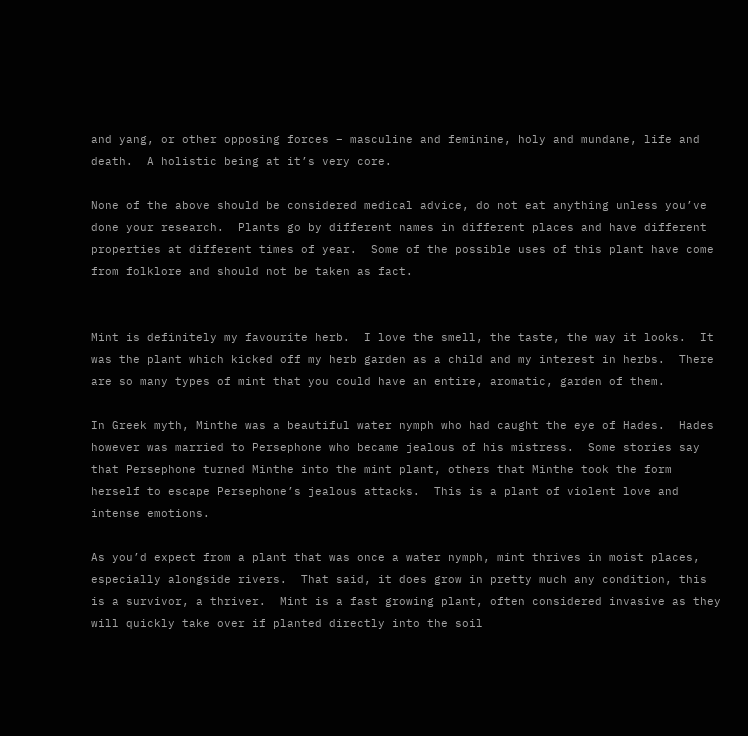and yang, or other opposing forces – masculine and feminine, holy and mundane, life and death.  A holistic being at it’s very core.

None of the above should be considered medical advice, do not eat anything unless you’ve done your research.  Plants go by different names in different places and have different properties at different times of year.  Some of the possible uses of this plant have come from folklore and should not be taken as fact.


Mint is definitely my favourite herb.  I love the smell, the taste, the way it looks.  It was the plant which kicked off my herb garden as a child and my interest in herbs.  There are so many types of mint that you could have an entire, aromatic, garden of them.

In Greek myth, Minthe was a beautiful water nymph who had caught the eye of Hades.  Hades however was married to Persephone who became jealous of his mistress.  Some stories say that Persephone turned Minthe into the mint plant, others that Minthe took the form herself to escape Persephone’s jealous attacks.  This is a plant of violent love and intense emotions.

As you’d expect from a plant that was once a water nymph, mint thrives in moist places, especially alongside rivers.  That said, it does grow in pretty much any condition, this is a survivor, a thriver.  Mint is a fast growing plant, often considered invasive as they will quickly take over if planted directly into the soil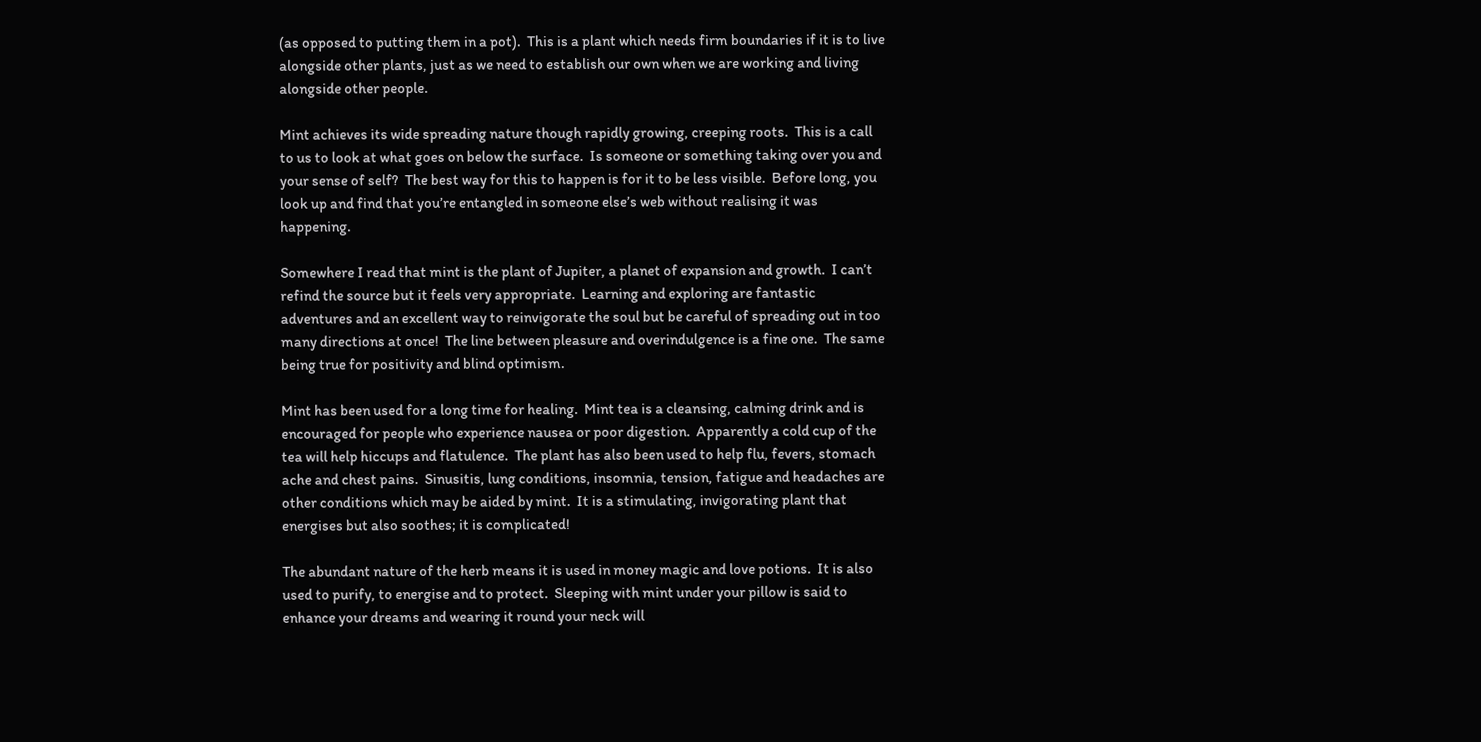(as opposed to putting them in a pot).  This is a plant which needs firm boundaries if it is to live alongside other plants, just as we need to establish our own when we are working and living alongside other people.

Mint achieves its wide spreading nature though rapidly growing, creeping roots.  This is a call to us to look at what goes on below the surface.  Is someone or something taking over you and your sense of self?  The best way for this to happen is for it to be less visible.  Before long, you look up and find that you’re entangled in someone else’s web without realising it was happening.

Somewhere I read that mint is the plant of Jupiter, a planet of expansion and growth.  I can’t refind the source but it feels very appropriate.  Learning and exploring are fantastic adventures and an excellent way to reinvigorate the soul but be careful of spreading out in too many directions at once!  The line between pleasure and overindulgence is a fine one.  The same being true for positivity and blind optimism.

Mint has been used for a long time for healing.  Mint tea is a cleansing, calming drink and is encouraged for people who experience nausea or poor digestion.  Apparently a cold cup of the tea will help hiccups and flatulence.  The plant has also been used to help flu, fevers, stomach ache and chest pains.  Sinusitis, lung conditions, insomnia, tension, fatigue and headaches are other conditions which may be aided by mint.  It is a stimulating, invigorating plant that energises but also soothes; it is complicated!

The abundant nature of the herb means it is used in money magic and love potions.  It is also used to purify, to energise and to protect.  Sleeping with mint under your pillow is said to enhance your dreams and wearing it round your neck will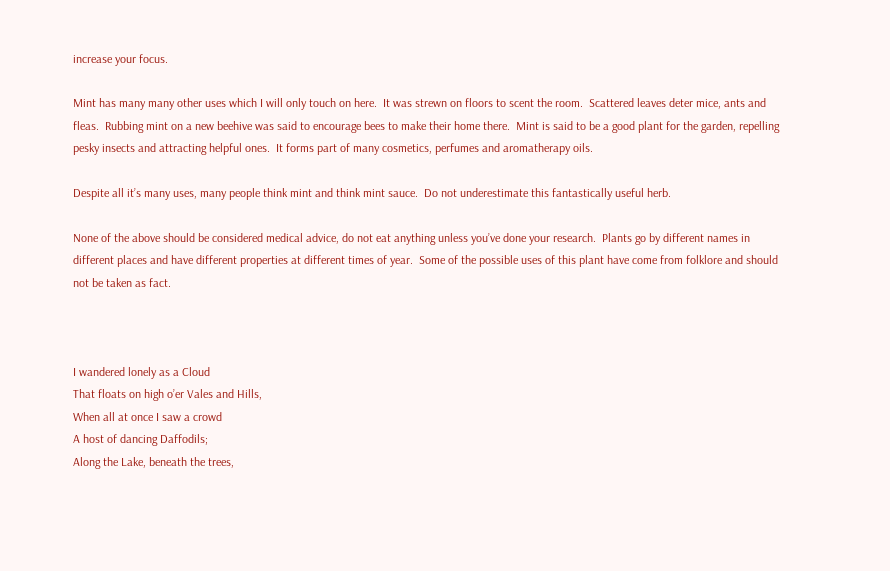increase your focus.

Mint has many many other uses which I will only touch on here.  It was strewn on floors to scent the room.  Scattered leaves deter mice, ants and fleas.  Rubbing mint on a new beehive was said to encourage bees to make their home there.  Mint is said to be a good plant for the garden, repelling pesky insects and attracting helpful ones.  It forms part of many cosmetics, perfumes and aromatherapy oils.

Despite all it’s many uses, many people think mint and think mint sauce.  Do not underestimate this fantastically useful herb.

None of the above should be considered medical advice, do not eat anything unless you’ve done your research.  Plants go by different names in different places and have different properties at different times of year.  Some of the possible uses of this plant have come from folklore and should not be taken as fact.



I wandered lonely as a Cloud
That floats on high o’er Vales and Hills,
When all at once I saw a crowd
A host of dancing Daffodils;
Along the Lake, beneath the trees,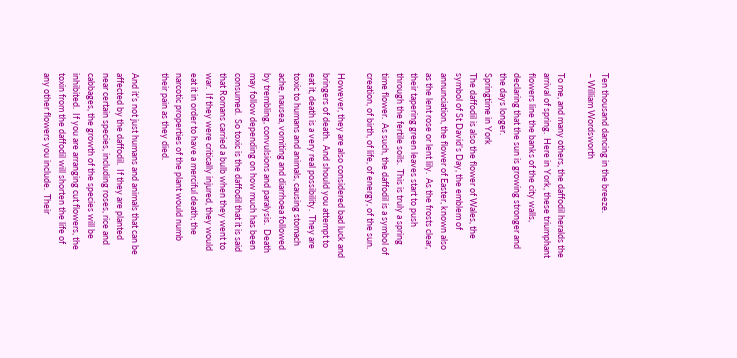Ten thousand dancing in the breeze.
– William Wordsworth

To me, and many others, the daffodil heralds the arrival of spring.  Here in York, these triumphant flowers line the banks of the city walls, declaring that the sun is growing stronger and the days longer.
Springtime in York
The daffodil is also the flower of Wales, the symbol of St David’s Day, the emblem of annunciation, the flower of Easter, known also as the lent rose or lent lily.  As the frosts clear, their tapering green leaves start to push through the fertile soils.  This is truly a spring time flower.  As such, the daffodil is a symbol of creation, of birth, of life, of energy, of the sun.

However, they are also considered bad luck and bringers of death.  And should you attempt to eat it, death is a very real possibility.  They are toxic to humans and animals, causing stomach ache, nausea, vomiting and diarrhoea followed by trembling, convulsions and paralysis.  Death may follow depending on how much has been consumed.  So toxic is the daffodil that it is said that Romans carried a bulb when they went to war.  If they were critically injured, they would eat it in order to have a merciful death; the narcotic properties of the plant would numb their pain as they died.

And it’s not just humans and animals that can be affected by the daffodil.  If they are planted near certain species, including roses, rice and cabbages, the growth of the species will be inhibited.  If you are arranging cut flowers, the toxin from the daffodil will shorten the life of any other flowers you include.  Their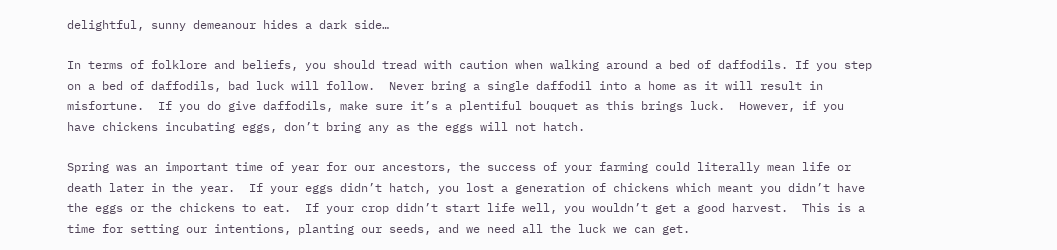delightful, sunny demeanour hides a dark side…

In terms of folklore and beliefs, you should tread with caution when walking around a bed of daffodils. If you step on a bed of daffodils, bad luck will follow.  Never bring a single daffodil into a home as it will result in misfortune.  If you do give daffodils, make sure it’s a plentiful bouquet as this brings luck.  However, if you have chickens incubating eggs, don’t bring any as the eggs will not hatch.

Spring was an important time of year for our ancestors, the success of your farming could literally mean life or death later in the year.  If your eggs didn’t hatch, you lost a generation of chickens which meant you didn’t have the eggs or the chickens to eat.  If your crop didn’t start life well, you wouldn’t get a good harvest.  This is a time for setting our intentions, planting our seeds, and we need all the luck we can get.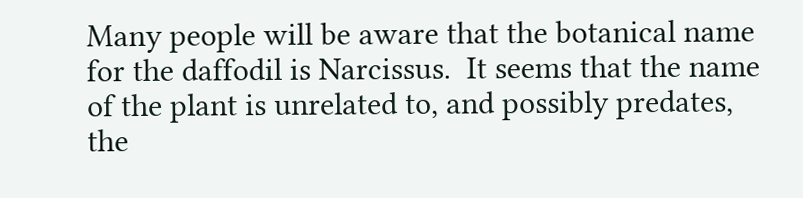Many people will be aware that the botanical name for the daffodil is Narcissus.  It seems that the name of the plant is unrelated to, and possibly predates, the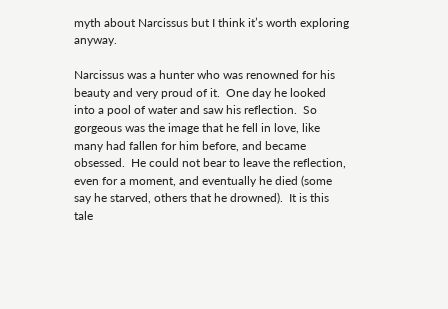myth about Narcissus but I think it’s worth exploring anyway.

Narcissus was a hunter who was renowned for his beauty and very proud of it.  One day he looked into a pool of water and saw his reflection.  So gorgeous was the image that he fell in love, like many had fallen for him before, and became obsessed.  He could not bear to leave the reflection, even for a moment, and eventually he died (some say he starved, others that he drowned).  It is this tale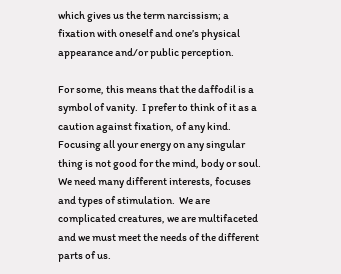which gives us the term narcissism; a fixation with oneself and one’s physical appearance and/or public perception.

For some, this means that the daffodil is a symbol of vanity.  I prefer to think of it as a caution against fixation, of any kind.  Focusing all your energy on any singular thing is not good for the mind, body or soul.  We need many different interests, focuses and types of stimulation.  We are complicated creatures, we are multifaceted and we must meet the needs of the different parts of us.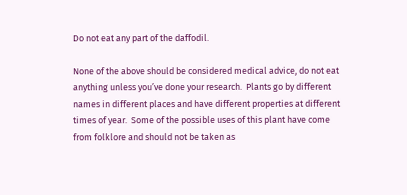Do not eat any part of the daffodil.

None of the above should be considered medical advice, do not eat anything unless you’ve done your research.  Plants go by different names in different places and have different properties at different times of year.  Some of the possible uses of this plant have come from folklore and should not be taken as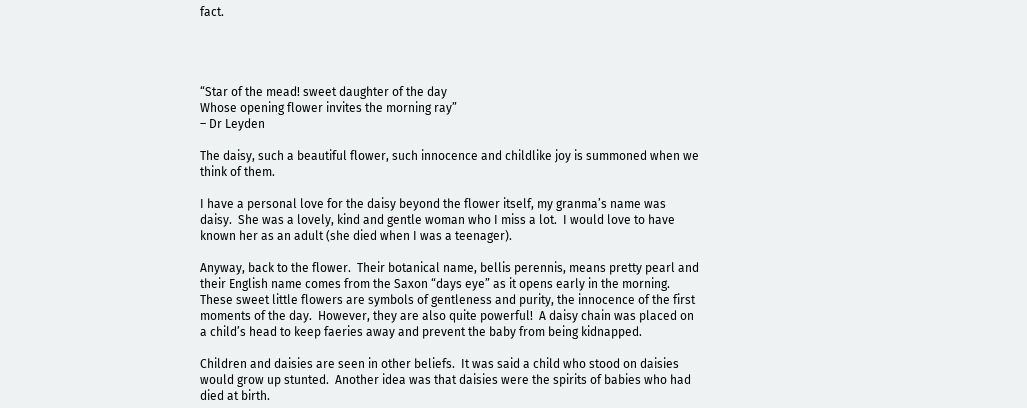fact.




“Star of the mead! sweet daughter of the day
Whose opening flower invites the morning ray”
– Dr Leyden

The daisy, such a beautiful flower, such innocence and childlike joy is summoned when we think of them.

I have a personal love for the daisy beyond the flower itself, my granma’s name was daisy.  She was a lovely, kind and gentle woman who I miss a lot.  I would love to have known her as an adult (she died when I was a teenager).

Anyway, back to the flower.  Their botanical name, bellis perennis, means pretty pearl and their English name comes from the Saxon “days eye” as it opens early in the morning.  These sweet little flowers are symbols of gentleness and purity, the innocence of the first moments of the day.  However, they are also quite powerful!  A daisy chain was placed on a child’s head to keep faeries away and prevent the baby from being kidnapped.

Children and daisies are seen in other beliefs.  It was said a child who stood on daisies would grow up stunted.  Another idea was that daisies were the spirits of babies who had died at birth.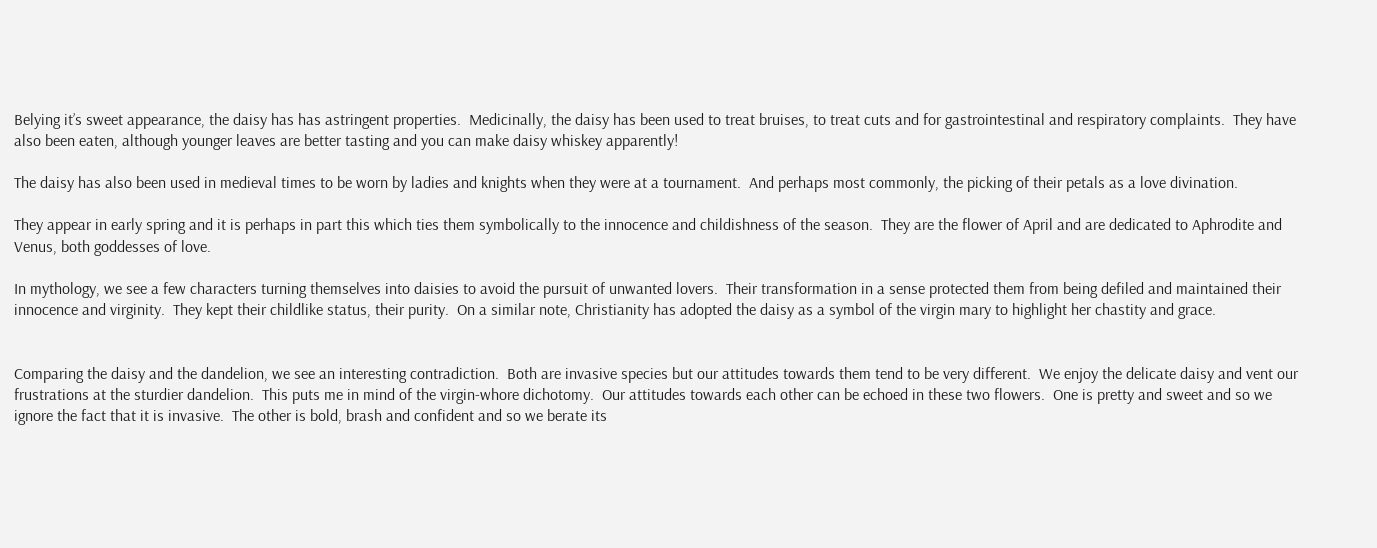Belying it’s sweet appearance, the daisy has has astringent properties.  Medicinally, the daisy has been used to treat bruises, to treat cuts and for gastrointestinal and respiratory complaints.  They have also been eaten, although younger leaves are better tasting and you can make daisy whiskey apparently!

The daisy has also been used in medieval times to be worn by ladies and knights when they were at a tournament.  And perhaps most commonly, the picking of their petals as a love divination.

They appear in early spring and it is perhaps in part this which ties them symbolically to the innocence and childishness of the season.  They are the flower of April and are dedicated to Aphrodite and Venus, both goddesses of love.

In mythology, we see a few characters turning themselves into daisies to avoid the pursuit of unwanted lovers.  Their transformation in a sense protected them from being defiled and maintained their innocence and virginity.  They kept their childlike status, their purity.  On a similar note, Christianity has adopted the daisy as a symbol of the virgin mary to highlight her chastity and grace.


Comparing the daisy and the dandelion, we see an interesting contradiction.  Both are invasive species but our attitudes towards them tend to be very different.  We enjoy the delicate daisy and vent our frustrations at the sturdier dandelion.  This puts me in mind of the virgin-whore dichotomy.  Our attitudes towards each other can be echoed in these two flowers.  One is pretty and sweet and so we ignore the fact that it is invasive.  The other is bold, brash and confident and so we berate its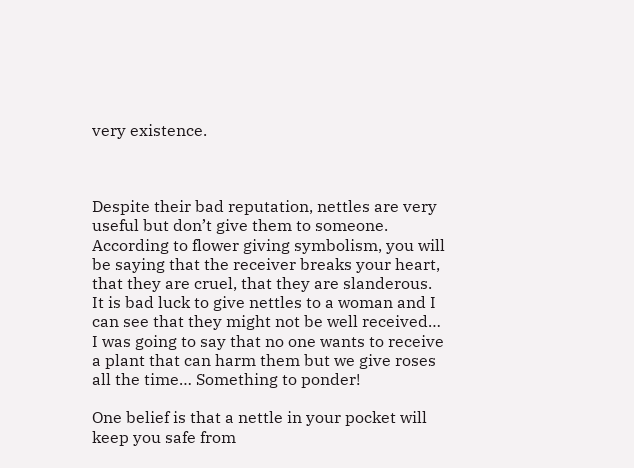very existence.



Despite their bad reputation, nettles are very useful but don’t give them to someone.  According to flower giving symbolism, you will be saying that the receiver breaks your heart, that they are cruel, that they are slanderous.  It is bad luck to give nettles to a woman and I can see that they might not be well received…  I was going to say that no one wants to receive a plant that can harm them but we give roses all the time… Something to ponder!

One belief is that a nettle in your pocket will keep you safe from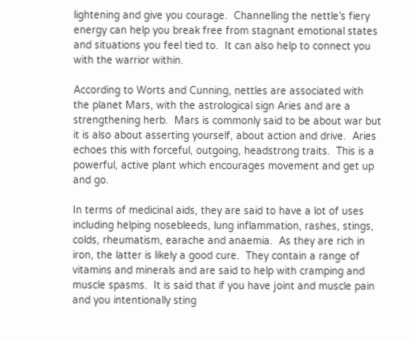lightening and give you courage.  Channelling the nettle’s fiery energy can help you break free from stagnant emotional states and situations you feel tied to.  It can also help to connect you with the warrior within.

According to Worts and Cunning, nettles are associated with the planet Mars, with the astrological sign Aries and are a strengthening herb.  Mars is commonly said to be about war but it is also about asserting yourself, about action and drive.  Aries echoes this with forceful, outgoing, headstrong traits.  This is a powerful, active plant which encourages movement and get up and go.

In terms of medicinal aids, they are said to have a lot of uses including helping nosebleeds, lung inflammation, rashes, stings, colds, rheumatism, earache and anaemia.  As they are rich in iron, the latter is likely a good cure.  They contain a range of vitamins and minerals and are said to help with cramping and muscle spasms.  It is said that if you have joint and muscle pain and you intentionally sting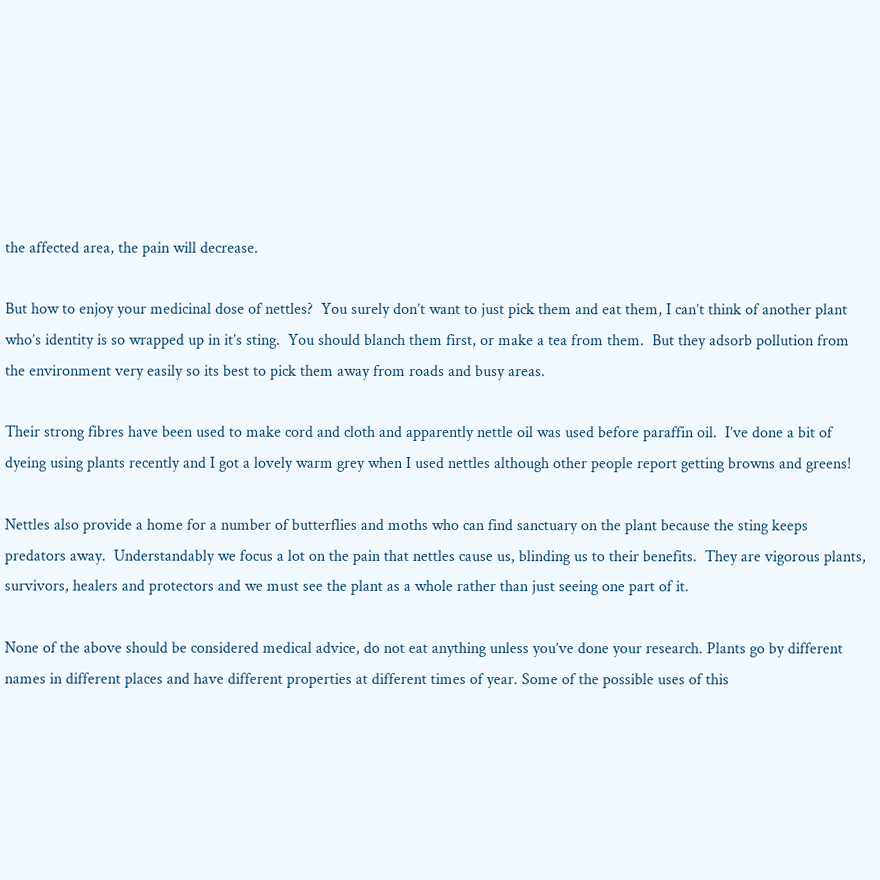the affected area, the pain will decrease.

But how to enjoy your medicinal dose of nettles?  You surely don’t want to just pick them and eat them, I can’t think of another plant who’s identity is so wrapped up in it’s sting.  You should blanch them first, or make a tea from them.  But they adsorb pollution from the environment very easily so its best to pick them away from roads and busy areas.

Their strong fibres have been used to make cord and cloth and apparently nettle oil was used before paraffin oil.  I’ve done a bit of dyeing using plants recently and I got a lovely warm grey when I used nettles although other people report getting browns and greens!

Nettles also provide a home for a number of butterflies and moths who can find sanctuary on the plant because the sting keeps predators away.  Understandably we focus a lot on the pain that nettles cause us, blinding us to their benefits.  They are vigorous plants, survivors, healers and protectors and we must see the plant as a whole rather than just seeing one part of it.

None of the above should be considered medical advice, do not eat anything unless you’ve done your research. Plants go by different names in different places and have different properties at different times of year. Some of the possible uses of this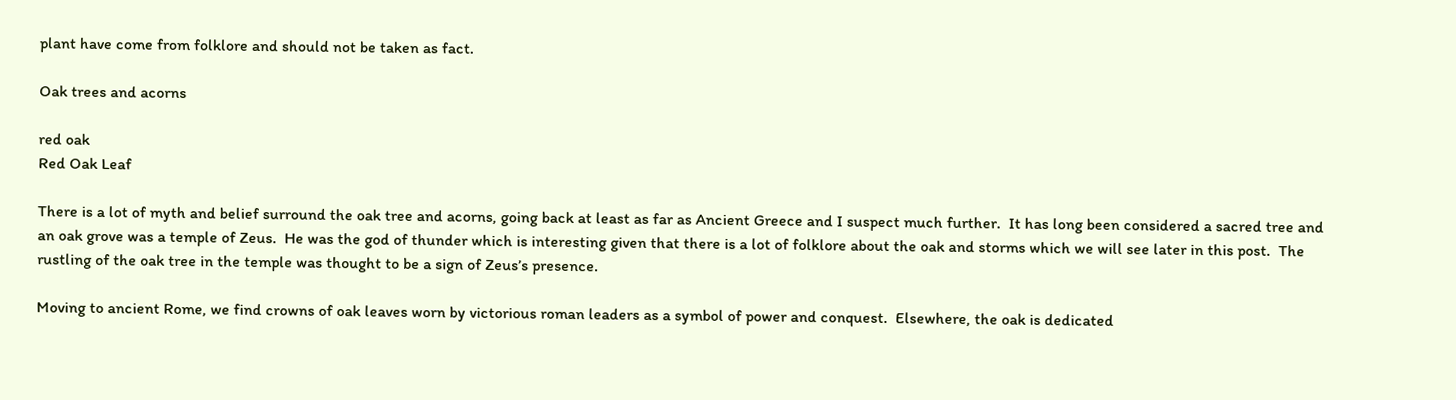plant have come from folklore and should not be taken as fact.

Oak trees and acorns

red oak
Red Oak Leaf

There is a lot of myth and belief surround the oak tree and acorns, going back at least as far as Ancient Greece and I suspect much further.  It has long been considered a sacred tree and an oak grove was a temple of Zeus.  He was the god of thunder which is interesting given that there is a lot of folklore about the oak and storms which we will see later in this post.  The rustling of the oak tree in the temple was thought to be a sign of Zeus’s presence.

Moving to ancient Rome, we find crowns of oak leaves worn by victorious roman leaders as a symbol of power and conquest.  Elsewhere, the oak is dedicated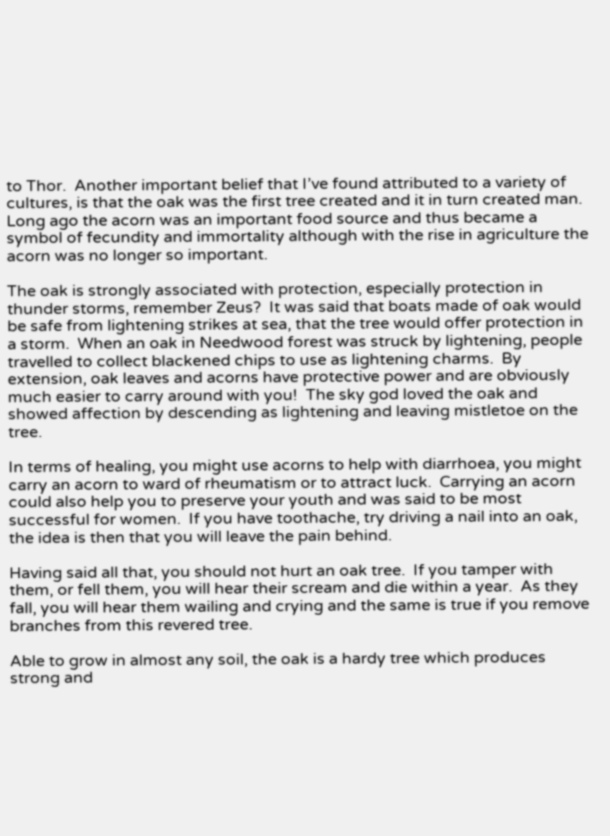to Thor.  Another important belief that I’ve found attributed to a variety of cultures, is that the oak was the first tree created and it in turn created man.  Long ago the acorn was an important food source and thus became a symbol of fecundity and immortality although with the rise in agriculture the acorn was no longer so important.

The oak is strongly associated with protection, especially protection in thunder storms, remember Zeus?  It was said that boats made of oak would be safe from lightening strikes at sea, that the tree would offer protection in a storm.  When an oak in Needwood forest was struck by lightening, people travelled to collect blackened chips to use as lightening charms.  By extension, oak leaves and acorns have protective power and are obviously much easier to carry around with you!  The sky god loved the oak and showed affection by descending as lightening and leaving mistletoe on the tree.

In terms of healing, you might use acorns to help with diarrhoea, you might carry an acorn to ward of rheumatism or to attract luck.  Carrying an acorn could also help you to preserve your youth and was said to be most successful for women.  If you have toothache, try driving a nail into an oak, the idea is then that you will leave the pain behind.

Having said all that, you should not hurt an oak tree.  If you tamper with them, or fell them, you will hear their scream and die within a year.  As they fall, you will hear them wailing and crying and the same is true if you remove branches from this revered tree.

Able to grow in almost any soil, the oak is a hardy tree which produces strong and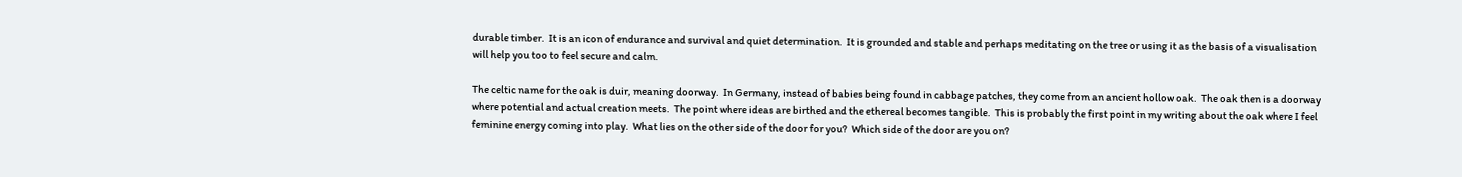durable timber.  It is an icon of endurance and survival and quiet determination.  It is grounded and stable and perhaps meditating on the tree or using it as the basis of a visualisation will help you too to feel secure and calm.

The celtic name for the oak is duir, meaning doorway.  In Germany, instead of babies being found in cabbage patches, they come from an ancient hollow oak.  The oak then is a doorway where potential and actual creation meets.  The point where ideas are birthed and the ethereal becomes tangible.  This is probably the first point in my writing about the oak where I feel feminine energy coming into play.  What lies on the other side of the door for you?  Which side of the door are you on?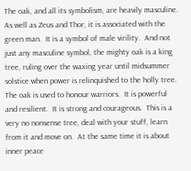The oak, and all its symbolism, are heavily masculine.  As well as Zeus and Thor, it is associated with the green man.  It is a symbol of male virility.  And not just any masculine symbol, the mighty oak is a king tree, ruling over the waxing year until midsummer solstice when power is relinquished to the holly tree.  The oak is used to honour warriors.  It is powerful and resilient.  It is strong and courageous.  This is a very no nonsense tree, deal with your stuff, learn from it and move on.  At the same time it is about inner peace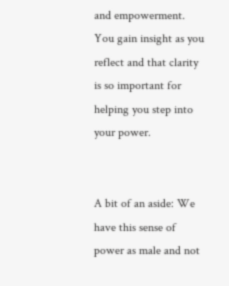and empowerment.  You gain insight as you reflect and that clarity is so important for helping you step into your power.


A bit of an aside: We have this sense of power as male and not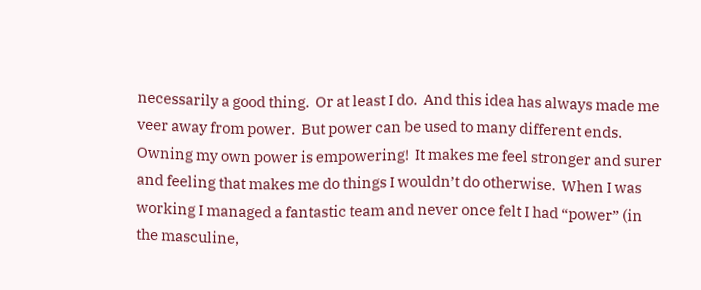necessarily a good thing.  Or at least I do.  And this idea has always made me veer away from power.  But power can be used to many different ends.  Owning my own power is empowering!  It makes me feel stronger and surer and feeling that makes me do things I wouldn’t do otherwise.  When I was working I managed a fantastic team and never once felt I had “power” (in the masculine,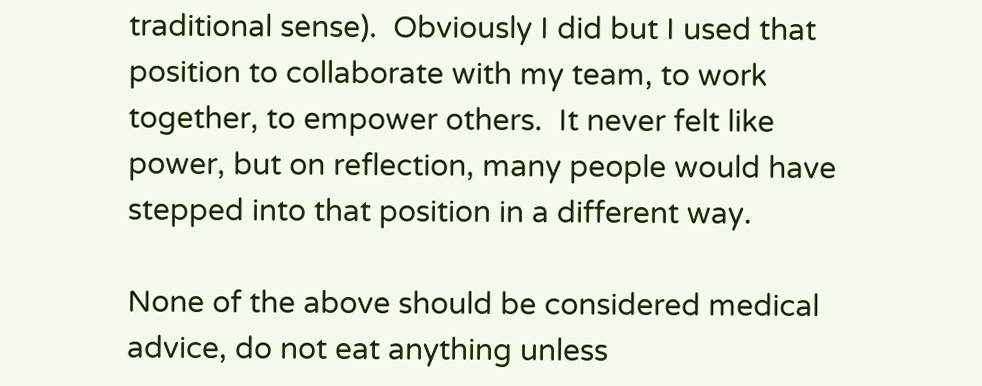traditional sense).  Obviously I did but I used that position to collaborate with my team, to work together, to empower others.  It never felt like power, but on reflection, many people would have stepped into that position in a different way.

None of the above should be considered medical advice, do not eat anything unless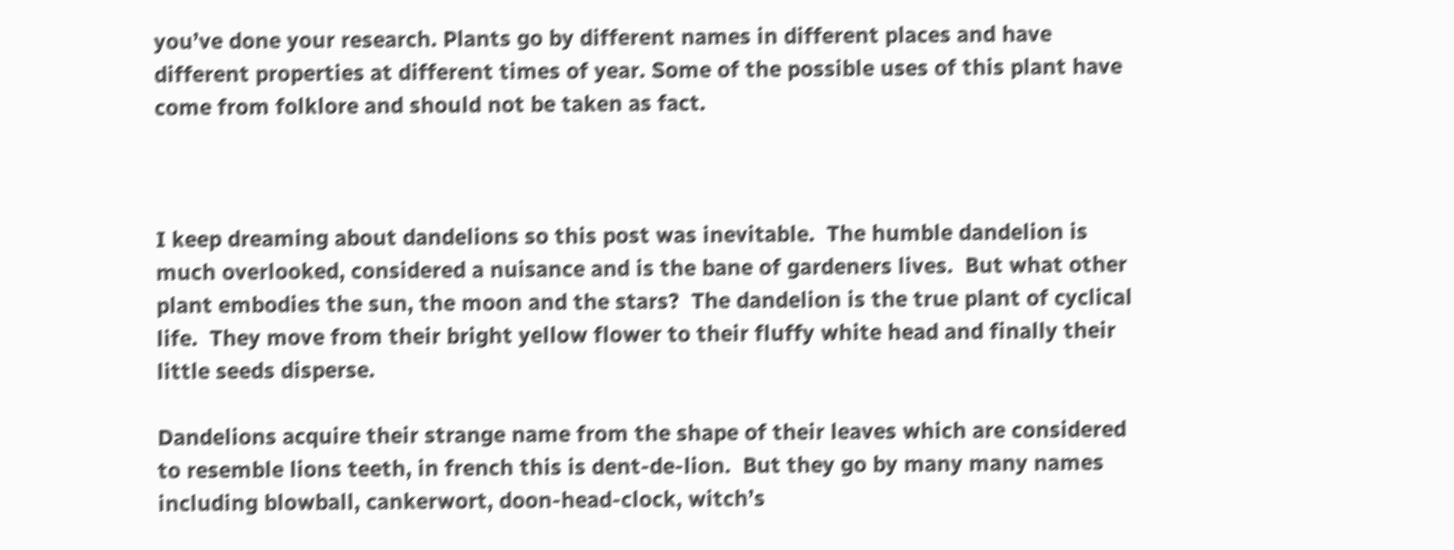you’ve done your research. Plants go by different names in different places and have different properties at different times of year. Some of the possible uses of this plant have come from folklore and should not be taken as fact.



I keep dreaming about dandelions so this post was inevitable.  The humble dandelion is much overlooked, considered a nuisance and is the bane of gardeners lives.  But what other plant embodies the sun, the moon and the stars?  The dandelion is the true plant of cyclical life.  They move from their bright yellow flower to their fluffy white head and finally their little seeds disperse.

Dandelions acquire their strange name from the shape of their leaves which are considered to resemble lions teeth, in french this is dent-de-lion.  But they go by many many names including blowball, cankerwort, doon-head-clock, witch’s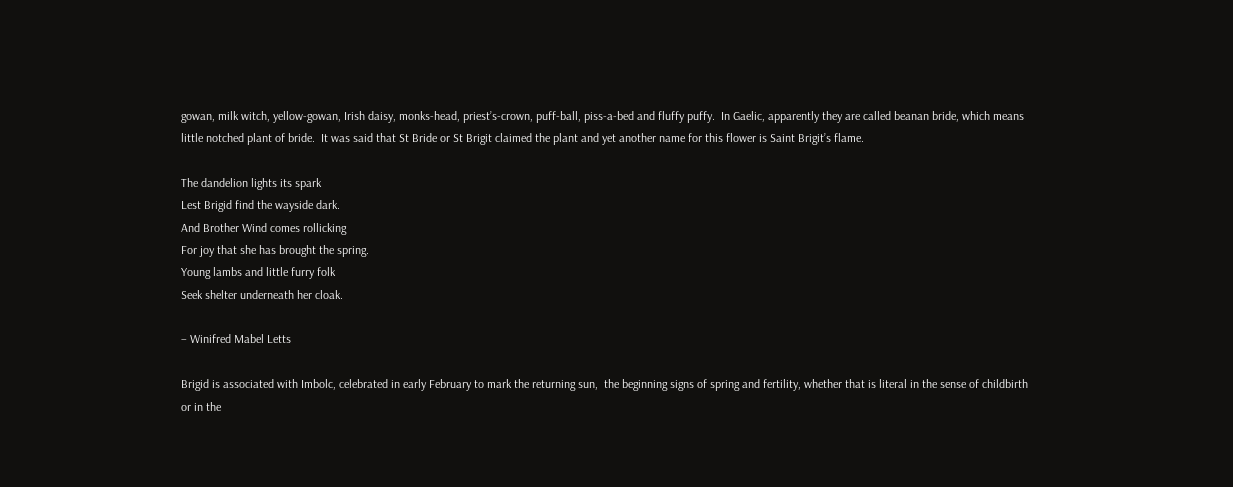gowan, milk witch, yellow-gowan, Irish daisy, monks-head, priest’s-crown, puff-ball, piss-a-bed and fluffy puffy.  In Gaelic, apparently they are called beanan bride, which means little notched plant of bride.  It was said that St Bride or St Brigit claimed the plant and yet another name for this flower is Saint Brigit’s flame.

The dandelion lights its spark
Lest Brigid find the wayside dark.
And Brother Wind comes rollicking
For joy that she has brought the spring.
Young lambs and little furry folk
Seek shelter underneath her cloak.

– Winifred Mabel Letts

Brigid is associated with Imbolc, celebrated in early February to mark the returning sun,  the beginning signs of spring and fertility, whether that is literal in the sense of childbirth or in the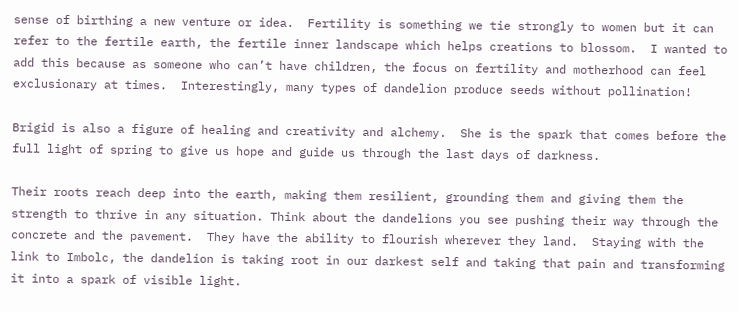sense of birthing a new venture or idea.  Fertility is something we tie strongly to women but it can refer to the fertile earth, the fertile inner landscape which helps creations to blossom.  I wanted to add this because as someone who can’t have children, the focus on fertility and motherhood can feel exclusionary at times.  Interestingly, many types of dandelion produce seeds without pollination!

Brigid is also a figure of healing and creativity and alchemy.  She is the spark that comes before the full light of spring to give us hope and guide us through the last days of darkness.

Their roots reach deep into the earth, making them resilient, grounding them and giving them the strength to thrive in any situation. Think about the dandelions you see pushing their way through the concrete and the pavement.  They have the ability to flourish wherever they land.  Staying with the link to Imbolc, the dandelion is taking root in our darkest self and taking that pain and transforming it into a spark of visible light.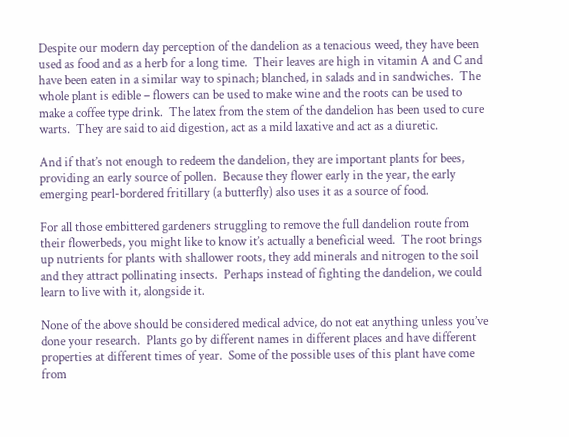Despite our modern day perception of the dandelion as a tenacious weed, they have been used as food and as a herb for a long time.  Their leaves are high in vitamin A and C and have been eaten in a similar way to spinach; blanched, in salads and in sandwiches.  The whole plant is edible – flowers can be used to make wine and the roots can be used to make a coffee type drink.  The latex from the stem of the dandelion has been used to cure warts.  They are said to aid digestion, act as a mild laxative and act as a diuretic.

And if that’s not enough to redeem the dandelion, they are important plants for bees, providing an early source of pollen.  Because they flower early in the year, the early emerging pearl-bordered fritillary (a butterfly) also uses it as a source of food.

For all those embittered gardeners struggling to remove the full dandelion route from their flowerbeds, you might like to know it’s actually a beneficial weed.  The root brings up nutrients for plants with shallower roots, they add minerals and nitrogen to the soil and they attract pollinating insects.  Perhaps instead of fighting the dandelion, we could learn to live with it, alongside it.

None of the above should be considered medical advice, do not eat anything unless you’ve done your research.  Plants go by different names in different places and have different properties at different times of year.  Some of the possible uses of this plant have come from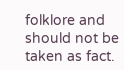folklore and should not be taken as fact.